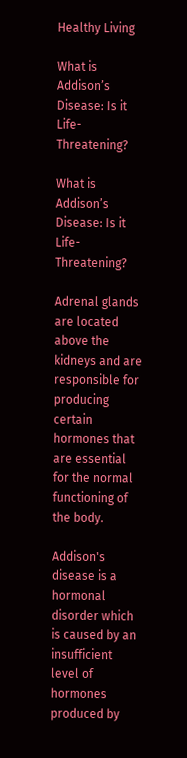Healthy Living

What is Addison’s Disease: Is it Life-Threatening?

What is Addison’s Disease: Is it Life-Threatening?

Adrenal glands are located above the kidneys and are responsible for producing certain hormones that are essential for the normal functioning of the body.

Addison's disease is a hormonal disorder which is caused by an insufficient level of hormones produced by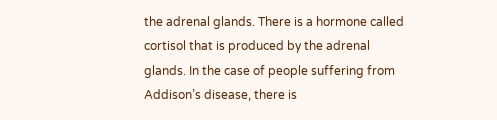the adrenal glands. There is a hormone called cortisol that is produced by the adrenal glands. In the case of people suffering from Addison’s disease, there is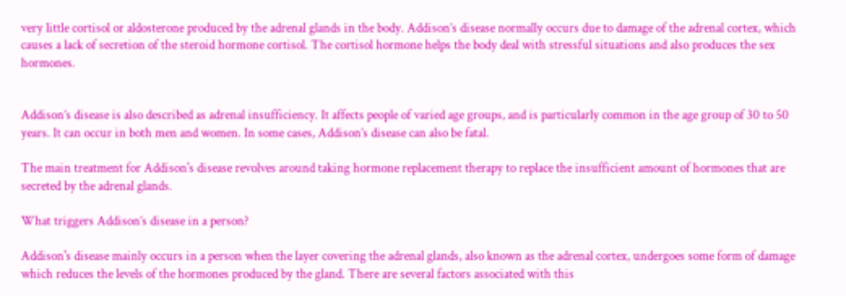very little cortisol or aldosterone produced by the adrenal glands in the body. Addison’s disease normally occurs due to damage of the adrenal cortex, which causes a lack of secretion of the steroid hormone cortisol. The cortisol hormone helps the body deal with stressful situations and also produces the sex hormones.


Addison’s disease is also described as adrenal insufficiency. It affects people of varied age groups, and is particularly common in the age group of 30 to 50 years. It can occur in both men and women. In some cases, Addison’s disease can also be fatal.

The main treatment for Addison's disease revolves around taking hormone replacement therapy to replace the insufficient amount of hormones that are secreted by the adrenal glands.

What triggers Addison’s disease in a person?

Addison's disease mainly occurs in a person when the layer covering the adrenal glands, also known as the adrenal cortex, undergoes some form of damage which reduces the levels of the hormones produced by the gland. There are several factors associated with this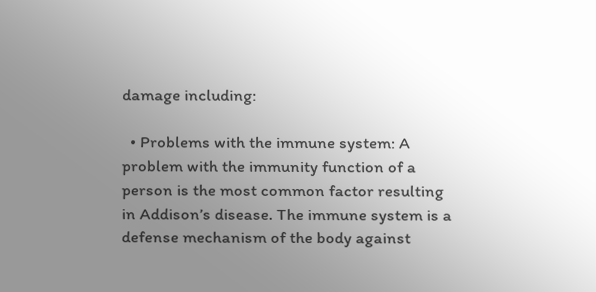damage including:

  • Problems with the immune system: A problem with the immunity function of a person is the most common factor resulting in Addison’s disease. The immune system is a defense mechanism of the body against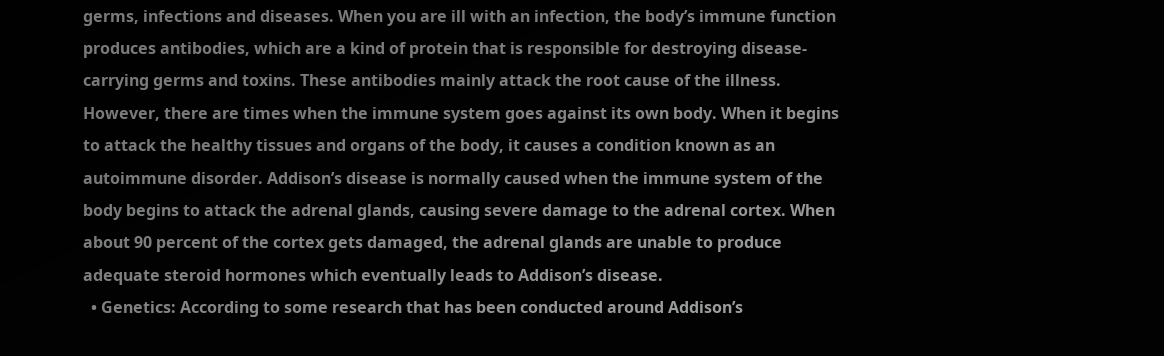germs, infections and diseases. When you are ill with an infection, the body’s immune function produces antibodies, which are a kind of protein that is responsible for destroying disease-carrying germs and toxins. These antibodies mainly attack the root cause of the illness. However, there are times when the immune system goes against its own body. When it begins to attack the healthy tissues and organs of the body, it causes a condition known as an autoimmune disorder. Addison’s disease is normally caused when the immune system of the body begins to attack the adrenal glands, causing severe damage to the adrenal cortex. When about 90 percent of the cortex gets damaged, the adrenal glands are unable to produce adequate steroid hormones which eventually leads to Addison’s disease.
  • Genetics: According to some research that has been conducted around Addison’s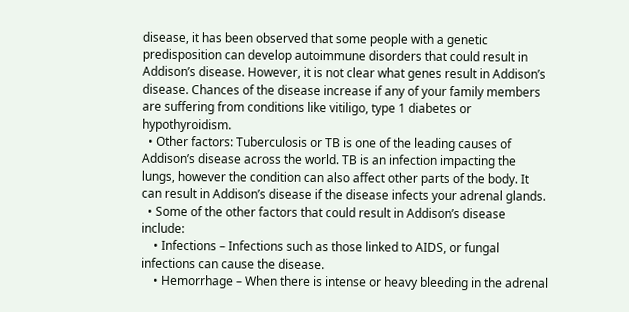disease, it has been observed that some people with a genetic predisposition can develop autoimmune disorders that could result in Addison’s disease. However, it is not clear what genes result in Addison’s disease. Chances of the disease increase if any of your family members are suffering from conditions like vitiligo, type 1 diabetes or hypothyroidism.
  • Other factors: Tuberculosis or TB is one of the leading causes of Addison’s disease across the world. TB is an infection impacting the lungs, however the condition can also affect other parts of the body. It can result in Addison’s disease if the disease infects your adrenal glands.
  • Some of the other factors that could result in Addison’s disease include:
    • Infections – Infections such as those linked to AIDS, or fungal infections can cause the disease.
    • Hemorrhage – When there is intense or heavy bleeding in the adrenal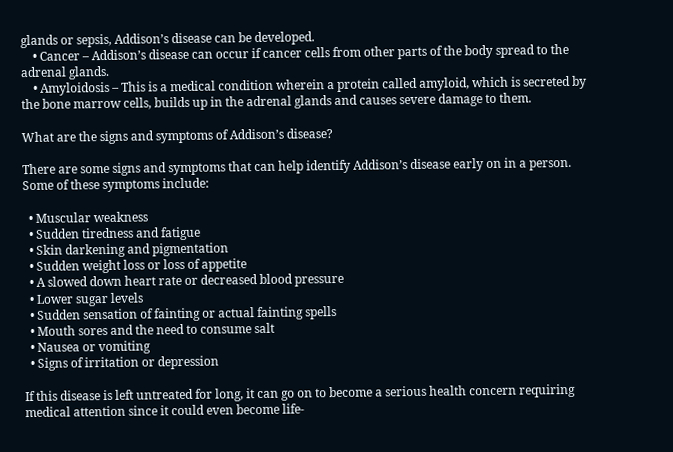glands or sepsis, Addison’s disease can be developed.
    • Cancer – Addison’s disease can occur if cancer cells from other parts of the body spread to the adrenal glands.
    • Amyloidosis – This is a medical condition wherein a protein called amyloid, which is secreted by the bone marrow cells, builds up in the adrenal glands and causes severe damage to them.

What are the signs and symptoms of Addison’s disease?

There are some signs and symptoms that can help identify Addison’s disease early on in a person. Some of these symptoms include:

  • Muscular weakness
  • Sudden tiredness and fatigue
  • Skin darkening and pigmentation
  • Sudden weight loss or loss of appetite
  • A slowed down heart rate or decreased blood pressure
  • Lower sugar levels
  • Sudden sensation of fainting or actual fainting spells
  • Mouth sores and the need to consume salt
  • Nausea or vomiting
  • Signs of irritation or depression

If this disease is left untreated for long, it can go on to become a serious health concern requiring medical attention since it could even become life-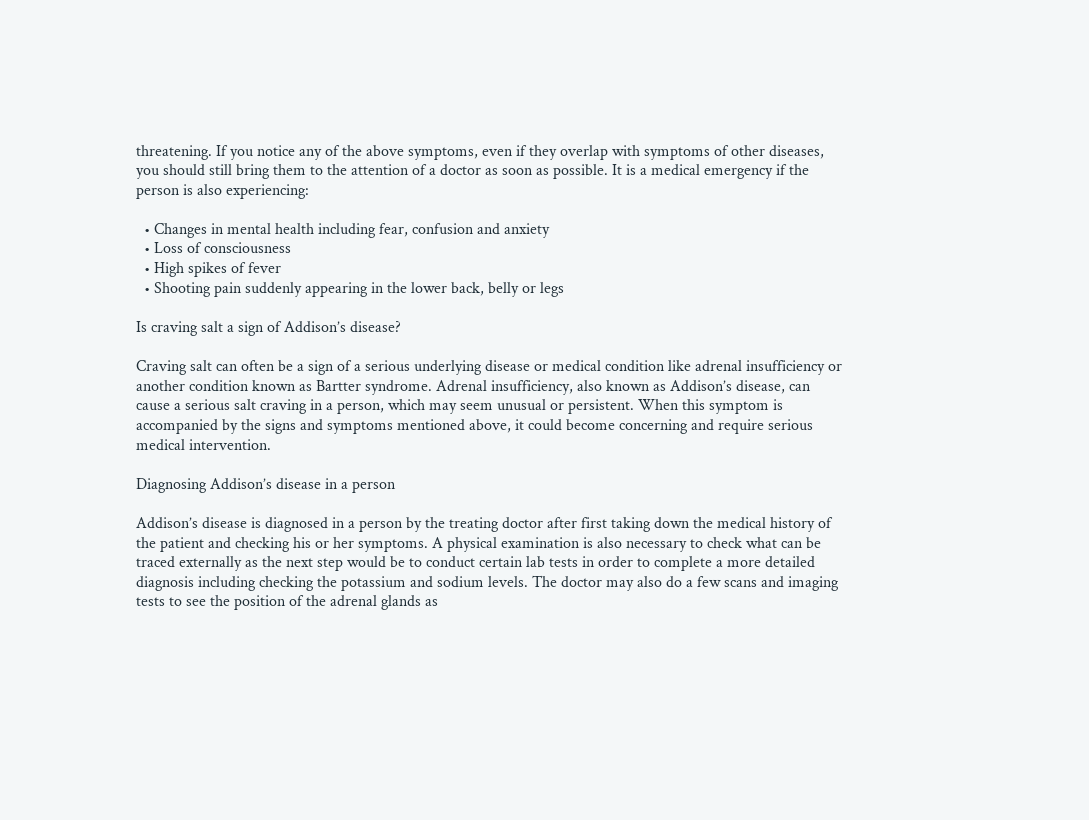threatening. If you notice any of the above symptoms, even if they overlap with symptoms of other diseases, you should still bring them to the attention of a doctor as soon as possible. It is a medical emergency if the person is also experiencing:

  • Changes in mental health including fear, confusion and anxiety
  • Loss of consciousness
  • High spikes of fever
  • Shooting pain suddenly appearing in the lower back, belly or legs

Is craving salt a sign of Addison’s disease?

Craving salt can often be a sign of a serious underlying disease or medical condition like adrenal insufficiency or another condition known as Bartter syndrome. Adrenal insufficiency, also known as Addison’s disease, can cause a serious salt craving in a person, which may seem unusual or persistent. When this symptom is accompanied by the signs and symptoms mentioned above, it could become concerning and require serious medical intervention.

Diagnosing Addison’s disease in a person

Addison’s disease is diagnosed in a person by the treating doctor after first taking down the medical history of the patient and checking his or her symptoms. A physical examination is also necessary to check what can be traced externally as the next step would be to conduct certain lab tests in order to complete a more detailed diagnosis including checking the potassium and sodium levels. The doctor may also do a few scans and imaging tests to see the position of the adrenal glands as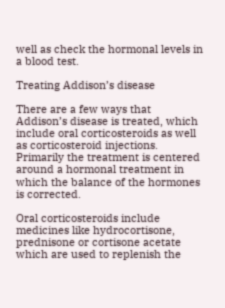well as check the hormonal levels in a blood test.

Treating Addison’s disease

There are a few ways that Addison’s disease is treated, which include oral corticosteroids as well as corticosteroid injections. Primarily the treatment is centered around a hormonal treatment in which the balance of the hormones is corrected.

Oral corticosteroids include medicines like hydrocortisone, prednisone or cortisone acetate which are used to replenish the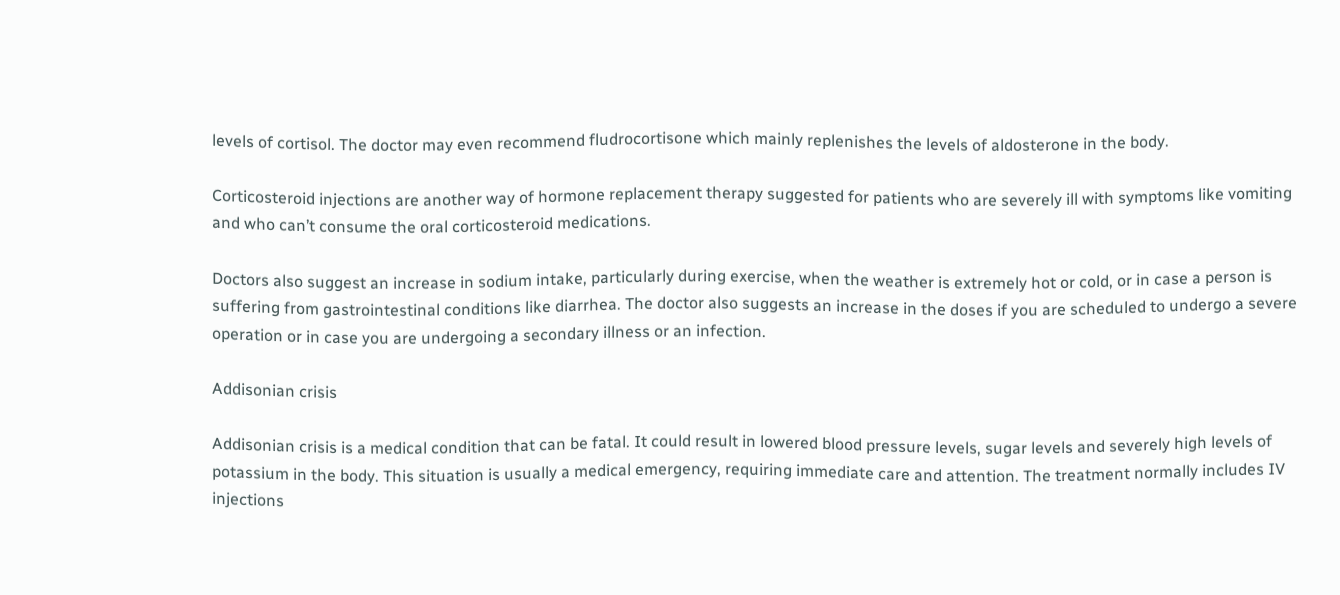levels of cortisol. The doctor may even recommend fludrocortisone which mainly replenishes the levels of aldosterone in the body.

Corticosteroid injections are another way of hormone replacement therapy suggested for patients who are severely ill with symptoms like vomiting and who can’t consume the oral corticosteroid medications.

Doctors also suggest an increase in sodium intake, particularly during exercise, when the weather is extremely hot or cold, or in case a person is suffering from gastrointestinal conditions like diarrhea. The doctor also suggests an increase in the doses if you are scheduled to undergo a severe operation or in case you are undergoing a secondary illness or an infection.

Addisonian crisis

Addisonian crisis is a medical condition that can be fatal. It could result in lowered blood pressure levels, sugar levels and severely high levels of potassium in the body. This situation is usually a medical emergency, requiring immediate care and attention. The treatment normally includes IV injections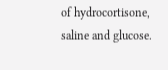of hydrocortisone, saline and glucose.